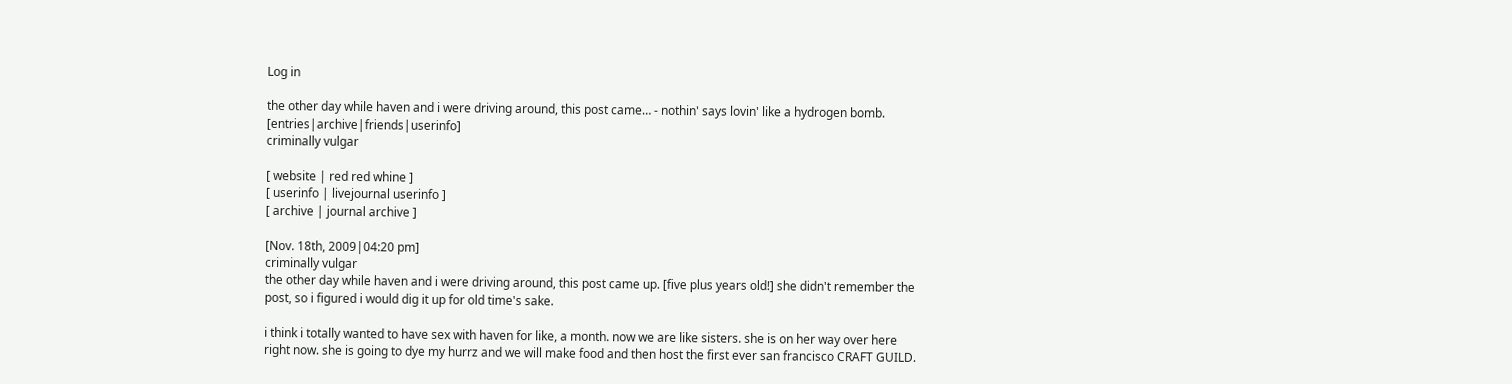Log in

the other day while haven and i were driving around, this post came… - nothin' says lovin' like a hydrogen bomb. [entries|archive|friends|userinfo]
criminally vulgar

[ website | red red whine ]
[ userinfo | livejournal userinfo ]
[ archive | journal archive ]

[Nov. 18th, 2009|04:20 pm]
criminally vulgar
the other day while haven and i were driving around, this post came up. [five plus years old!] she didn't remember the post, so i figured i would dig it up for old time's sake.

i think i totally wanted to have sex with haven for like, a month. now we are like sisters. she is on her way over here right now. she is going to dye my hurrz and we will make food and then host the first ever san francisco CRAFT GUILD.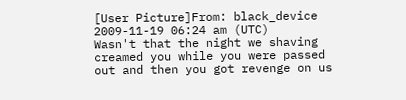[User Picture]From: black_device
2009-11-19 06:24 am (UTC)
Wasn't that the night we shaving creamed you while you were passed out and then you got revenge on us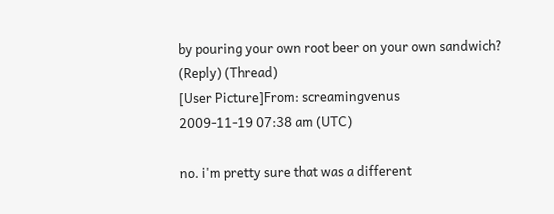by pouring your own root beer on your own sandwich?
(Reply) (Thread)
[User Picture]From: screamingvenus
2009-11-19 07:38 am (UTC)

no. i'm pretty sure that was a different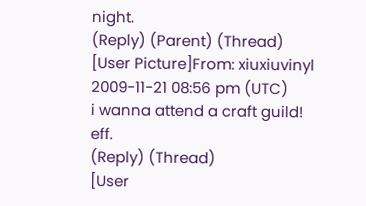night.
(Reply) (Parent) (Thread)
[User Picture]From: xiuxiuvinyl
2009-11-21 08:56 pm (UTC)
i wanna attend a craft guild! eff.
(Reply) (Thread)
[User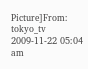Picture]From: tokyo_tv
2009-11-22 05:04 am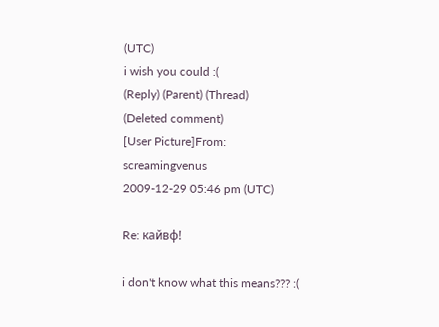(UTC)
i wish you could :(
(Reply) (Parent) (Thread)
(Deleted comment)
[User Picture]From: screamingvenus
2009-12-29 05:46 pm (UTC)

Re: кайвф!

i don't know what this means??? :(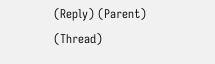(Reply) (Parent) (Thread)